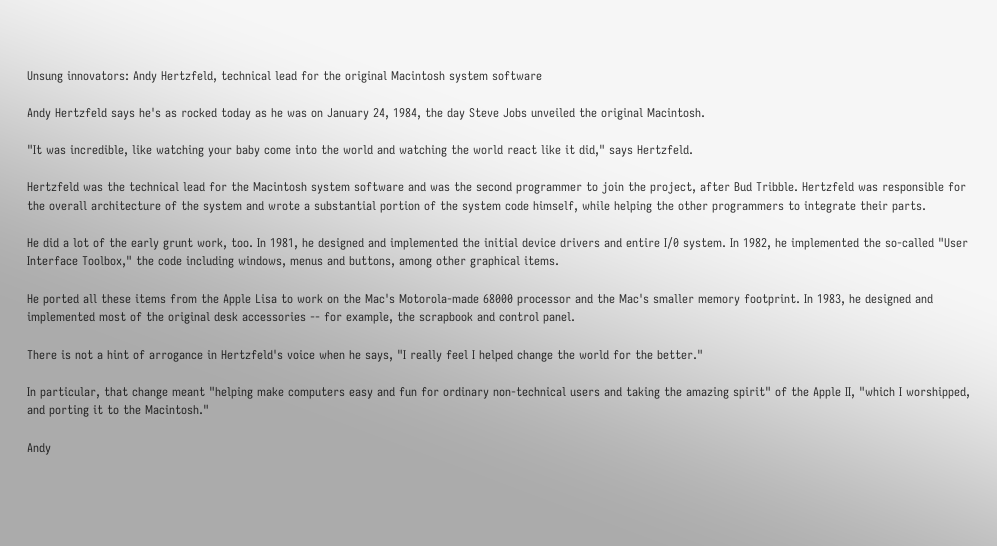Unsung innovators: Andy Hertzfeld, technical lead for the original Macintosh system software

Andy Hertzfeld says he's as rocked today as he was on January 24, 1984, the day Steve Jobs unveiled the original Macintosh.

"It was incredible, like watching your baby come into the world and watching the world react like it did," says Hertzfeld.

Hertzfeld was the technical lead for the Macintosh system software and was the second programmer to join the project, after Bud Tribble. Hertzfeld was responsible for the overall architecture of the system and wrote a substantial portion of the system code himself, while helping the other programmers to integrate their parts.

He did a lot of the early grunt work, too. In 1981, he designed and implemented the initial device drivers and entire I/0 system. In 1982, he implemented the so-called "User Interface Toolbox," the code including windows, menus and buttons, among other graphical items.

He ported all these items from the Apple Lisa to work on the Mac's Motorola-made 68000 processor and the Mac's smaller memory footprint. In 1983, he designed and implemented most of the original desk accessories -- for example, the scrapbook and control panel.

There is not a hint of arrogance in Hertzfeld's voice when he says, "I really feel I helped change the world for the better."

In particular, that change meant "helping make computers easy and fun for ordinary non-technical users and taking the amazing spirit" of the Apple II, "which I worshipped, and porting it to the Macintosh."

Andy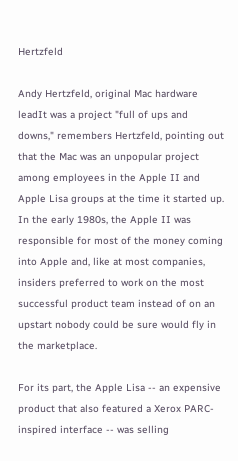Hertzfeld

Andy Hertzfeld, original Mac hardware leadIt was a project "full of ups and downs," remembers Hertzfeld, pointing out that the Mac was an unpopular project among employees in the Apple II and Apple Lisa groups at the time it started up. In the early 1980s, the Apple II was responsible for most of the money coming into Apple and, like at most companies, insiders preferred to work on the most successful product team instead of on an upstart nobody could be sure would fly in the marketplace.

For its part, the Apple Lisa -- an expensive product that also featured a Xerox PARC-inspired interface -- was selling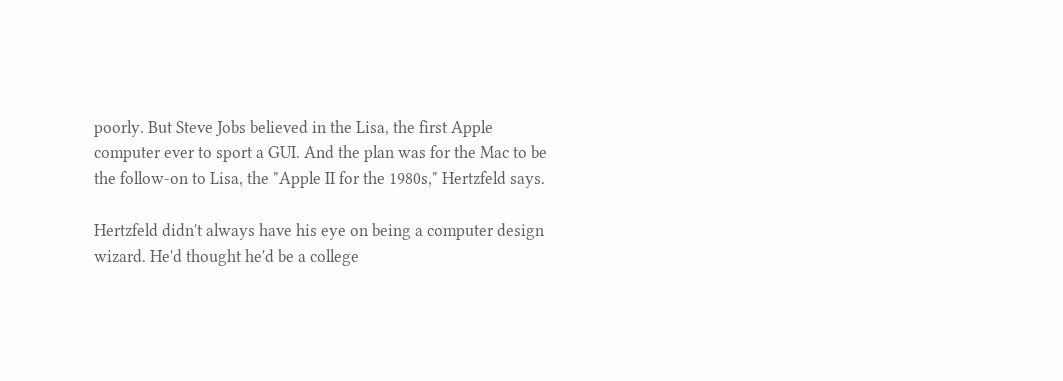poorly. But Steve Jobs believed in the Lisa, the first Apple computer ever to sport a GUI. And the plan was for the Mac to be the follow-on to Lisa, the "Apple II for the 1980s," Hertzfeld says.

Hertzfeld didn't always have his eye on being a computer design wizard. He'd thought he'd be a college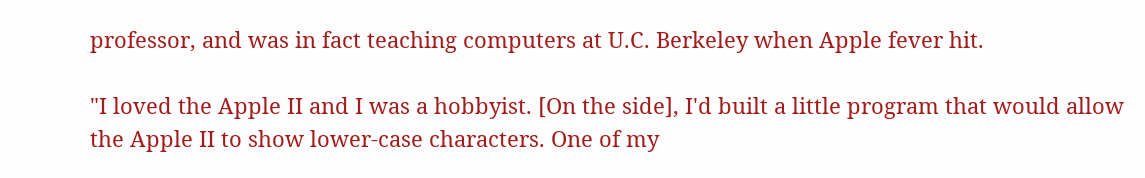professor, and was in fact teaching computers at U.C. Berkeley when Apple fever hit.

"I loved the Apple II and I was a hobbyist. [On the side], I'd built a little program that would allow the Apple II to show lower-case characters. One of my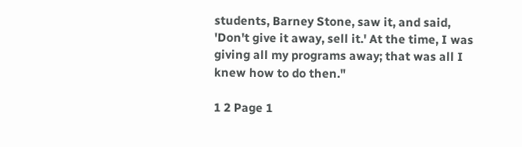students, Barney Stone, saw it, and said, 'Don't give it away, sell it.' At the time, I was giving all my programs away; that was all I knew how to do then."

1 2 Page 1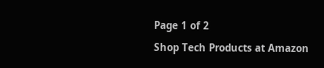Page 1 of 2
Shop Tech Products at Amazon